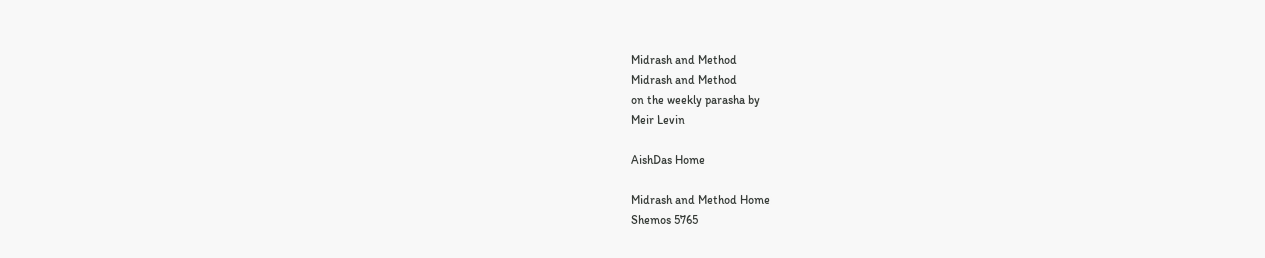Midrash and Method
Midrash and Method
on the weekly parasha by
Meir Levin

AishDas Home

Midrash and Method Home
Shemos 5765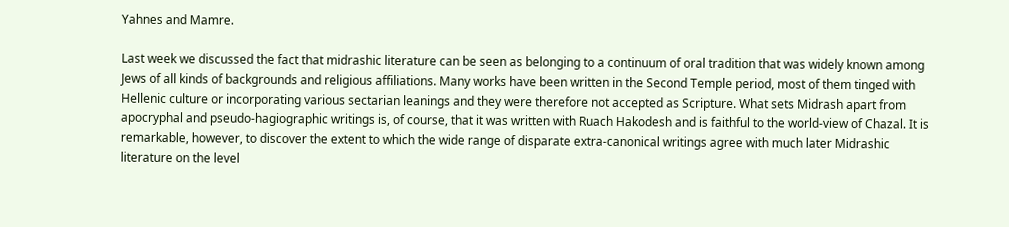Yahnes and Mamre.

Last week we discussed the fact that midrashic literature can be seen as belonging to a continuum of oral tradition that was widely known among Jews of all kinds of backgrounds and religious affiliations. Many works have been written in the Second Temple period, most of them tinged with Hellenic culture or incorporating various sectarian leanings and they were therefore not accepted as Scripture. What sets Midrash apart from apocryphal and pseudo-hagiographic writings is, of course, that it was written with Ruach Hakodesh and is faithful to the world-view of Chazal. It is remarkable, however, to discover the extent to which the wide range of disparate extra-canonical writings agree with much later Midrashic literature on the level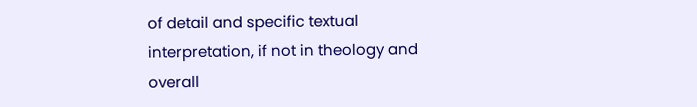of detail and specific textual interpretation, if not in theology and overall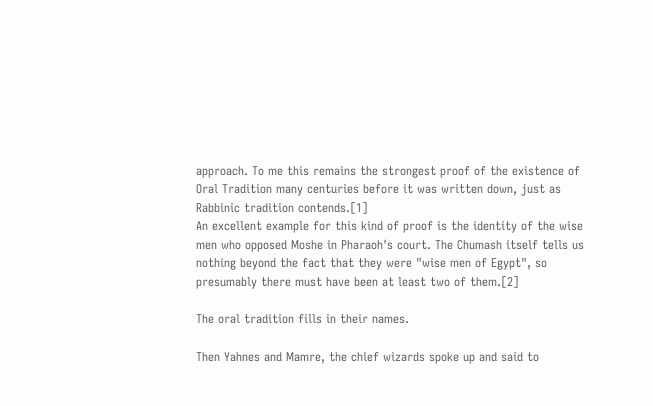approach. To me this remains the strongest proof of the existence of Oral Tradition many centuries before it was written down, just as Rabbinic tradition contends.[1]
An excellent example for this kind of proof is the identity of the wise men who opposed Moshe in Pharaoh's court. The Chumash itself tells us nothing beyond the fact that they were "wise men of Egypt", so presumably there must have been at least two of them.[2]

The oral tradition fills in their names.

Then Yahnes and Mamre, the chief wizards spoke up and said to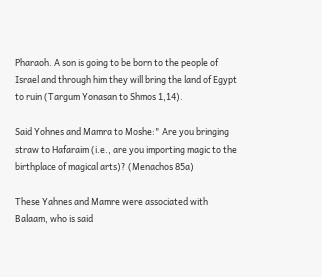Pharaoh. A son is going to be born to the people of Israel and through him they will bring the land of Egypt to ruin (Targum Yonasan to Shmos 1,14).

Said Yohnes and Mamra to Moshe:" Are you bringing straw to Hafaraim (i.e., are you importing magic to the birthplace of magical arts)? (Menachos 85a)

These Yahnes and Mamre were associated with Balaam, who is said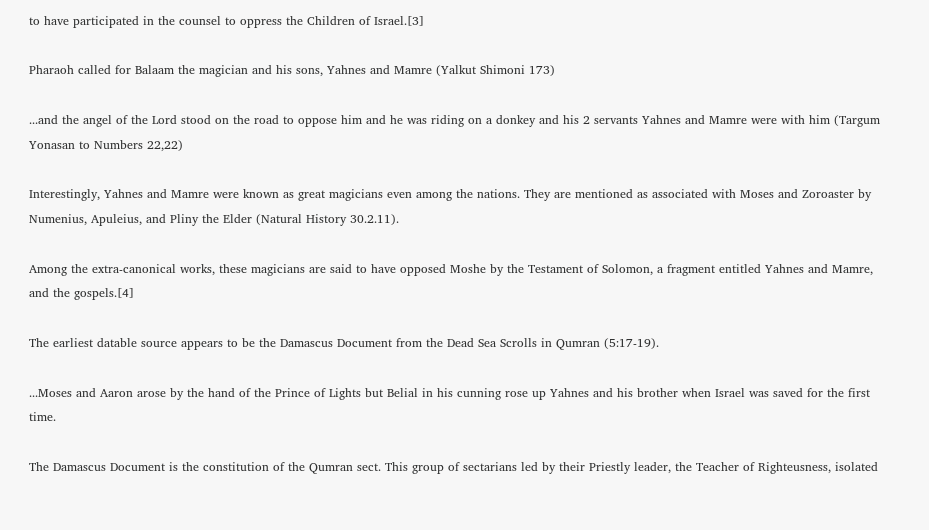to have participated in the counsel to oppress the Children of Israel.[3]

Pharaoh called for Balaam the magician and his sons, Yahnes and Mamre (Yalkut Shimoni 173)

...and the angel of the Lord stood on the road to oppose him and he was riding on a donkey and his 2 servants Yahnes and Mamre were with him (Targum Yonasan to Numbers 22,22)

Interestingly, Yahnes and Mamre were known as great magicians even among the nations. They are mentioned as associated with Moses and Zoroaster by Numenius, Apuleius, and Pliny the Elder (Natural History 30.2.11).

Among the extra-canonical works, these magicians are said to have opposed Moshe by the Testament of Solomon, a fragment entitled Yahnes and Mamre, and the gospels.[4]

The earliest datable source appears to be the Damascus Document from the Dead Sea Scrolls in Qumran (5:17-19).

...Moses and Aaron arose by the hand of the Prince of Lights but Belial in his cunning rose up Yahnes and his brother when Israel was saved for the first time.

The Damascus Document is the constitution of the Qumran sect. This group of sectarians led by their Priestly leader, the Teacher of Righteusness, isolated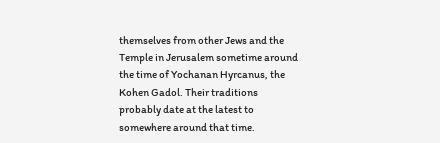themselves from other Jews and the Temple in Jerusalem sometime around the time of Yochanan Hyrcanus, the Kohen Gadol. Their traditions probably date at the latest to somewhere around that time.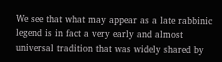We see that what may appear as a late rabbinic legend is in fact a very early and almost universal tradition that was widely shared by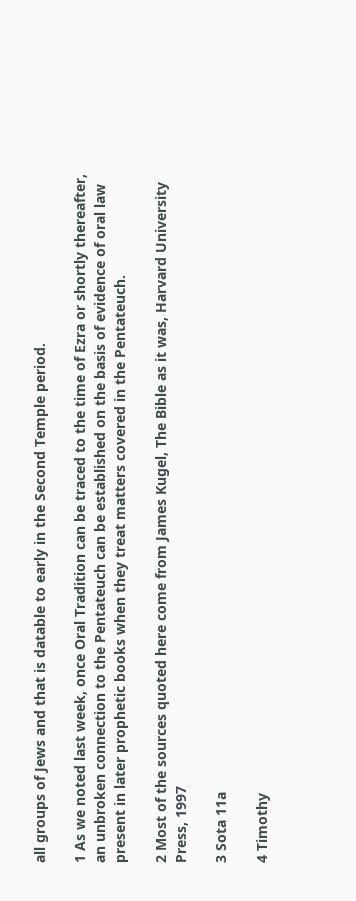all groups of Jews and that is datable to early in the Second Temple period.

1 As we noted last week, once Oral Tradition can be traced to the time of Ezra or shortly thereafter, an unbroken connection to the Pentateuch can be established on the basis of evidence of oral law present in later prophetic books when they treat matters covered in the Pentateuch.

2 Most of the sources quoted here come from James Kugel, The Bible as it was, Harvard University Press, 1997

3 Sota 11a

4 Timothy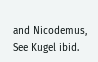and Nicodemus, See Kugel ibid.